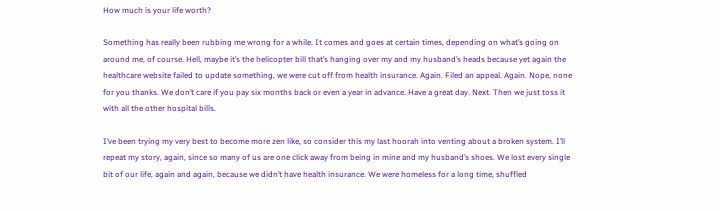How much is your life worth?

Something has really been rubbing me wrong for a while. It comes and goes at certain times, depending on what’s going on around me, of course. Hell, maybe it’s the helicopter bill that’s hanging over my and my husband’s heads because yet again the healthcare website failed to update something, we were cut off from health insurance. Again. Filed an appeal. Again. Nope, none for you thanks. We don’t care if you pay six months back or even a year in advance. Have a great day. Next. Then we just toss it with all the other hospital bills.

I’ve been trying my very best to become more zen like, so consider this my last hoorah into venting about a broken system. I’ll repeat my story, again, since so many of us are one click away from being in mine and my husband’s shoes. We lost every single bit of our life, again and again, because we didn’t have health insurance. We were homeless for a long time, shuffled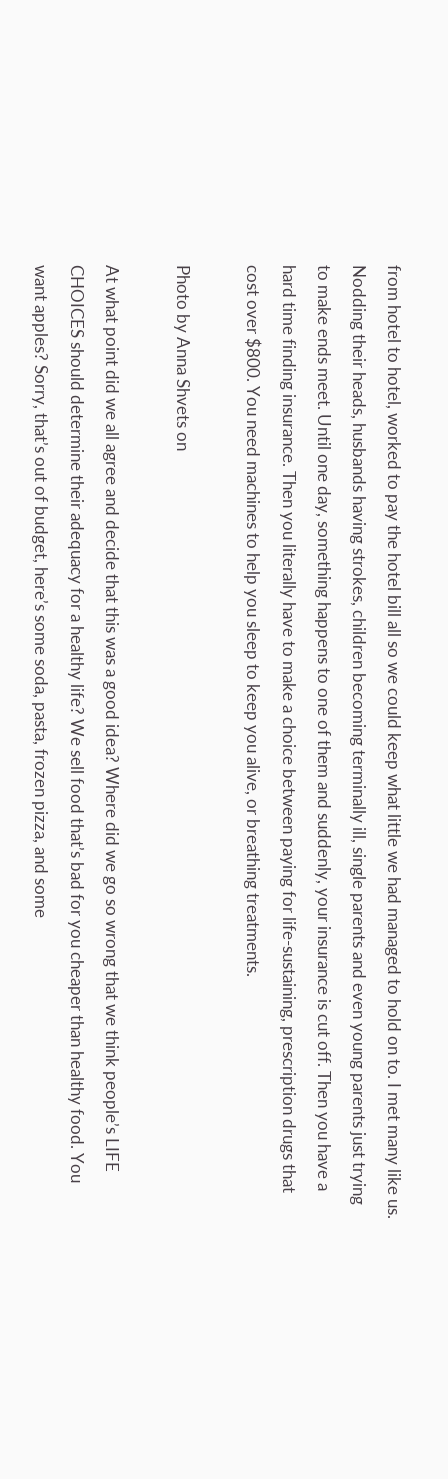from hotel to hotel, worked to pay the hotel bill all so we could keep what little we had managed to hold on to. I met many like us. Nodding their heads, husbands having strokes, children becoming terminally ill, single parents and even young parents just trying to make ends meet. Until one day, something happens to one of them and suddenly, your insurance is cut off. Then you have a hard time finding insurance. Then you literally have to make a choice between paying for life-sustaining, prescription drugs that cost over $800. You need machines to help you sleep to keep you alive, or breathing treatments.

Photo by Anna Shvets on

At what point did we all agree and decide that this was a good idea? Where did we go so wrong that we think people’s LIFE CHOICES should determine their adequacy for a healthy life? We sell food that’s bad for you cheaper than healthy food. You want apples? Sorry, that’s out of budget, here’s some soda, pasta, frozen pizza, and some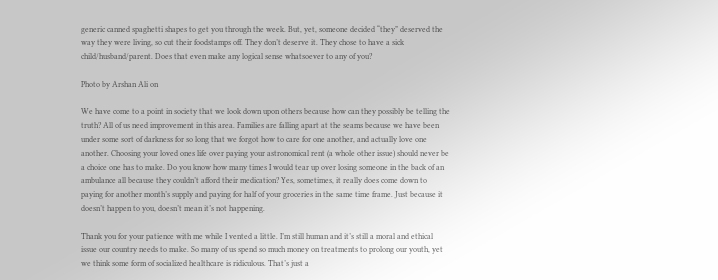generic canned spaghetti shapes to get you through the week. But, yet, someone decided “they” deserved the way they were living, so cut their foodstamps off. They don’t deserve it. They chose to have a sick child/husband/parent. Does that even make any logical sense whatsoever to any of you?

Photo by Arshan Ali on

We have come to a point in society that we look down upon others because how can they possibly be telling the truth? All of us need improvement in this area. Families are falling apart at the seams because we have been under some sort of darkness for so long that we forgot how to care for one another, and actually love one another. Choosing your loved ones life over paying your astronomical rent (a whole other issue) should never be a choice one has to make. Do you know how many times I would tear up over losing someone in the back of an ambulance all because they couldn’t afford their medication? Yes, sometimes, it really does come down to paying for another month’s supply and paying for half of your groceries in the same time frame. Just because it doesn’t happen to you, doesn’t mean it’s not happening.

Thank you for your patience with me while I vented a little. I’m still human and it’s still a moral and ethical issue our country needs to make. So many of us spend so much money on treatments to prolong our youth, yet we think some form of socialized healthcare is ridiculous. That’s just a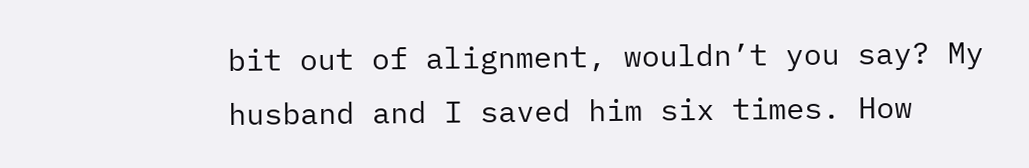bit out of alignment, wouldn’t you say? My husband and I saved him six times. How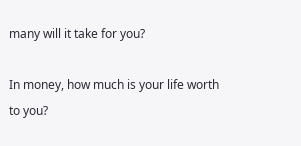many will it take for you?

In money, how much is your life worth to you?